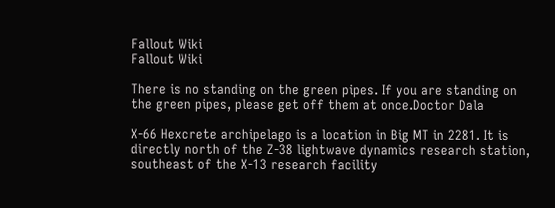Fallout Wiki
Fallout Wiki

There is no standing on the green pipes. If you are standing on the green pipes, please get off them at once.Doctor Dala

X-66 Hexcrete archipelago is a location in Big MT in 2281. It is directly north of the Z-38 lightwave dynamics research station, southeast of the X-13 research facility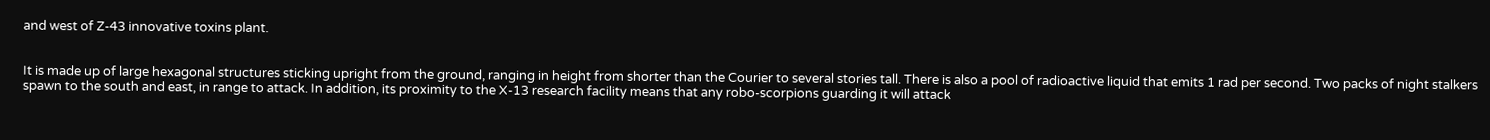and west of Z-43 innovative toxins plant.


It is made up of large hexagonal structures sticking upright from the ground, ranging in height from shorter than the Courier to several stories tall. There is also a pool of radioactive liquid that emits 1 rad per second. Two packs of night stalkers spawn to the south and east, in range to attack. In addition, its proximity to the X-13 research facility means that any robo-scorpions guarding it will attack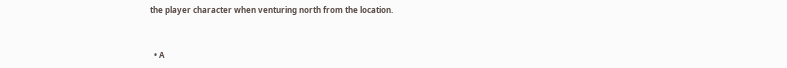the player character when venturing north from the location.


  • A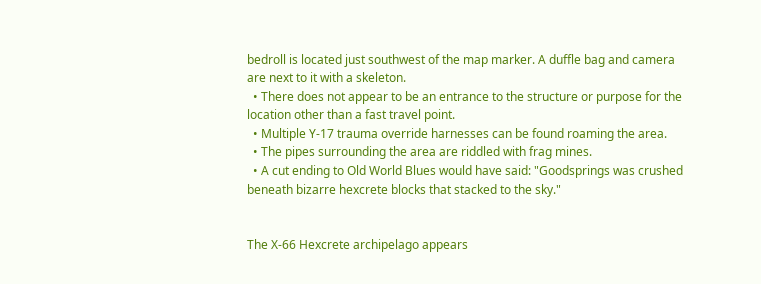bedroll is located just southwest of the map marker. A duffle bag and camera are next to it with a skeleton.
  • There does not appear to be an entrance to the structure or purpose for the location other than a fast travel point.
  • Multiple Y-17 trauma override harnesses can be found roaming the area.
  • The pipes surrounding the area are riddled with frag mines.
  • A cut ending to Old World Blues would have said: "Goodsprings was crushed beneath bizarre hexcrete blocks that stacked to the sky."


The X-66 Hexcrete archipelago appears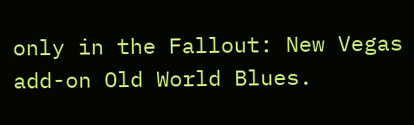only in the Fallout: New Vegas add-on Old World Blues.